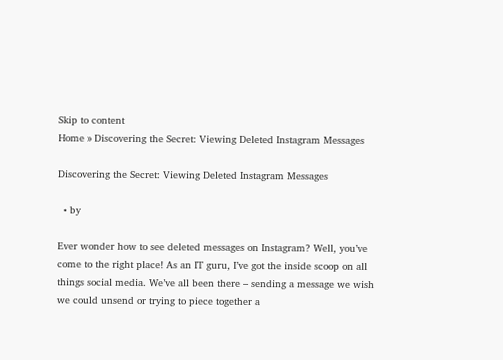Skip to content
Home » Discovering the Secret: Viewing Deleted Instagram Messages

Discovering the Secret: Viewing Deleted Instagram Messages

  • by

Ever wonder how to see deleted messages on Instagram? Well, you’ve come to the right place! As an IT guru, I’ve got the inside scoop on all things social media. We’ve all been there – sending a message we wish we could unsend or trying to piece together a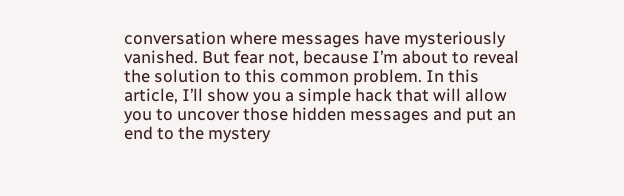conversation where messages have mysteriously vanished. But fear not, because I’m about to reveal the solution to this common problem. In this article, I’ll show you a simple hack that will allow you to uncover those hidden messages and put an end to the mystery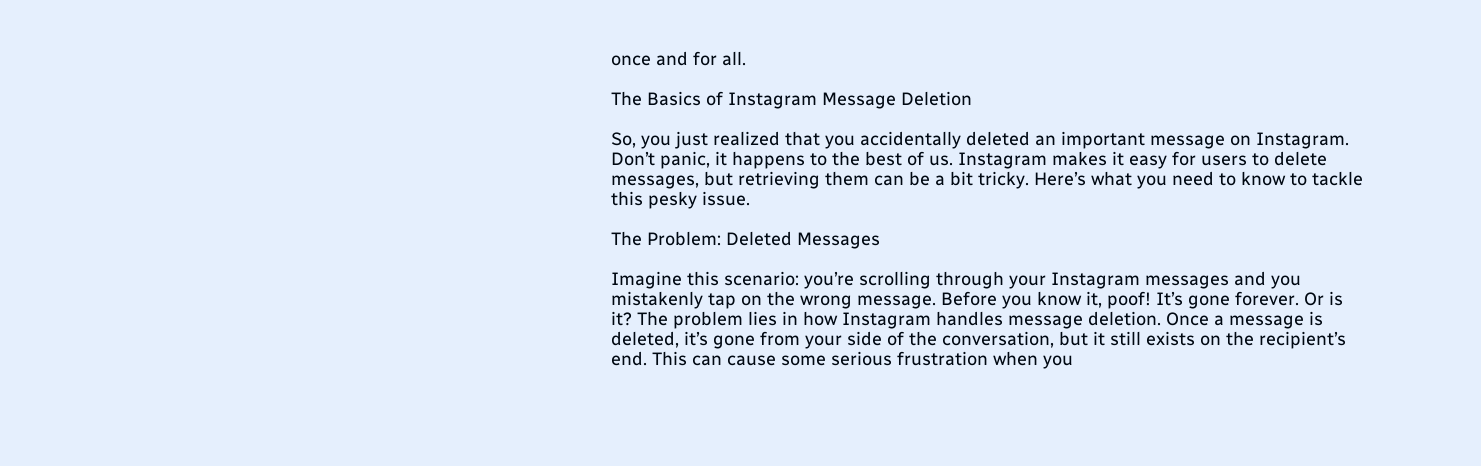once and for all.

The Basics of Instagram Message Deletion

So, you just realized that you accidentally deleted an important message on Instagram. Don’t panic, it happens to the best of us. Instagram makes it easy for users to delete messages, but retrieving them can be a bit tricky. Here’s what you need to know to tackle this pesky issue.

The Problem: Deleted Messages

Imagine this scenario: you’re scrolling through your Instagram messages and you mistakenly tap on the wrong message. Before you know it, poof! It’s gone forever. Or is it? The problem lies in how Instagram handles message deletion. Once a message is deleted, it’s gone from your side of the conversation, but it still exists on the recipient’s end. This can cause some serious frustration when you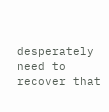desperately need to recover that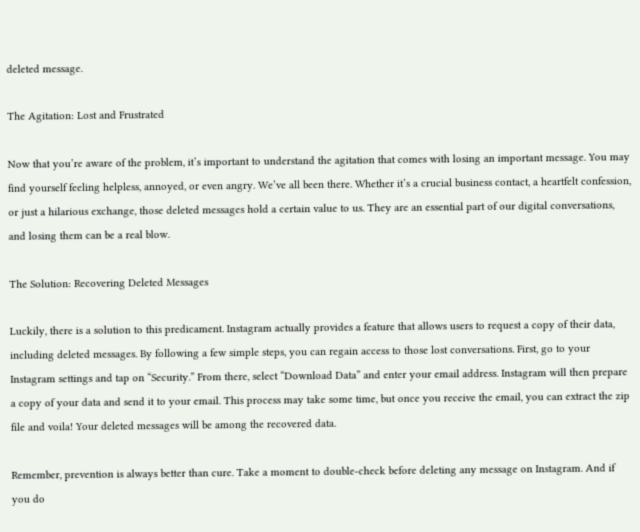deleted message.

The Agitation: Lost and Frustrated

Now that you’re aware of the problem, it’s important to understand the agitation that comes with losing an important message. You may find yourself feeling helpless, annoyed, or even angry. We’ve all been there. Whether it’s a crucial business contact, a heartfelt confession, or just a hilarious exchange, those deleted messages hold a certain value to us. They are an essential part of our digital conversations, and losing them can be a real blow.

The Solution: Recovering Deleted Messages

Luckily, there is a solution to this predicament. Instagram actually provides a feature that allows users to request a copy of their data, including deleted messages. By following a few simple steps, you can regain access to those lost conversations. First, go to your Instagram settings and tap on “Security.” From there, select “Download Data” and enter your email address. Instagram will then prepare a copy of your data and send it to your email. This process may take some time, but once you receive the email, you can extract the zip file and voila! Your deleted messages will be among the recovered data.

Remember, prevention is always better than cure. Take a moment to double-check before deleting any message on Instagram. And if you do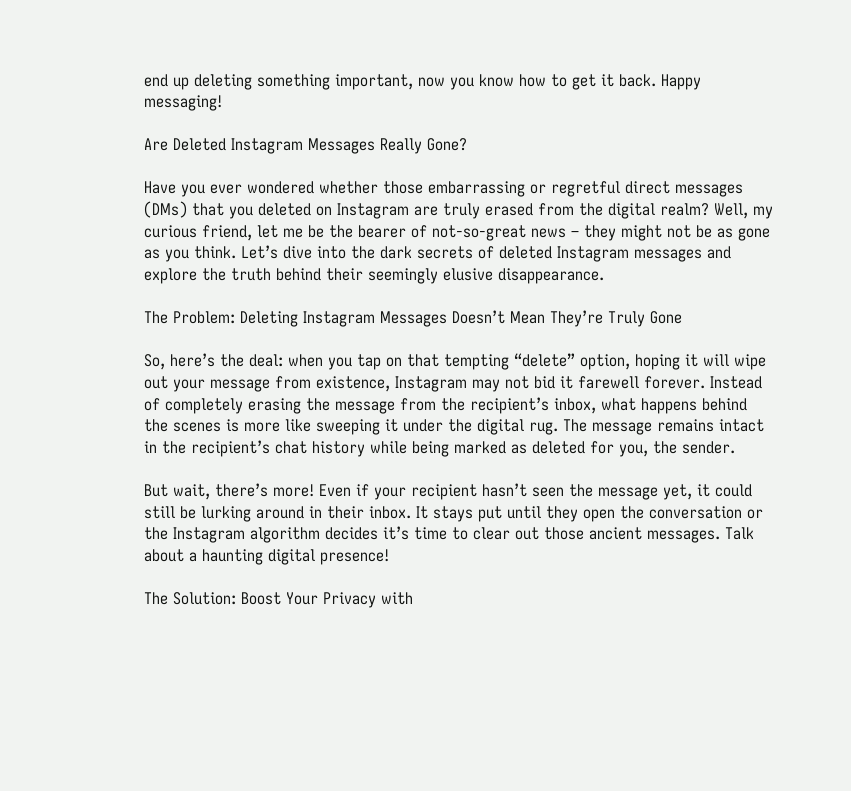end up deleting something important, now you know how to get it back. Happy messaging!

Are Deleted Instagram Messages Really Gone?

Have you ever wondered whether those embarrassing or regretful direct messages (DMs) that you deleted on Instagram are truly erased from the digital realm? Well, my curious friend, let me be the bearer of not-so-great news – they might not be as gone as you think. Let’s dive into the dark secrets of deleted Instagram messages and explore the truth behind their seemingly elusive disappearance.

The Problem: Deleting Instagram Messages Doesn’t Mean They’re Truly Gone

So, here’s the deal: when you tap on that tempting “delete” option, hoping it will wipe out your message from existence, Instagram may not bid it farewell forever. Instead of completely erasing the message from the recipient’s inbox, what happens behind the scenes is more like sweeping it under the digital rug. The message remains intact in the recipient’s chat history while being marked as deleted for you, the sender.

But wait, there’s more! Even if your recipient hasn’t seen the message yet, it could still be lurking around in their inbox. It stays put until they open the conversation or the Instagram algorithm decides it’s time to clear out those ancient messages. Talk about a haunting digital presence!

The Solution: Boost Your Privacy with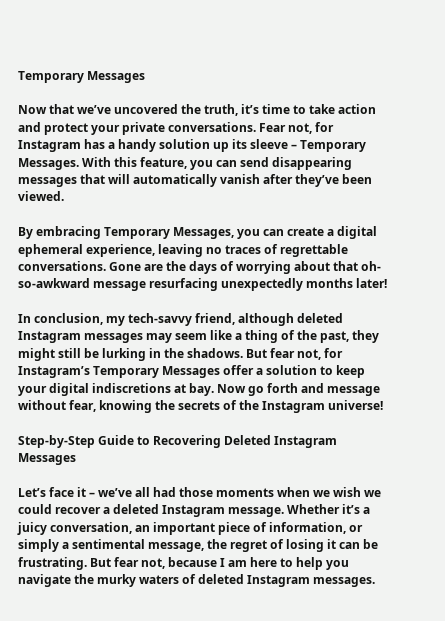Temporary Messages

Now that we’ve uncovered the truth, it’s time to take action and protect your private conversations. Fear not, for Instagram has a handy solution up its sleeve – Temporary Messages. With this feature, you can send disappearing messages that will automatically vanish after they’ve been viewed.

By embracing Temporary Messages, you can create a digital ephemeral experience, leaving no traces of regrettable conversations. Gone are the days of worrying about that oh-so-awkward message resurfacing unexpectedly months later!

In conclusion, my tech-savvy friend, although deleted Instagram messages may seem like a thing of the past, they might still be lurking in the shadows. But fear not, for Instagram’s Temporary Messages offer a solution to keep your digital indiscretions at bay. Now go forth and message without fear, knowing the secrets of the Instagram universe!

Step-by-Step Guide to Recovering Deleted Instagram Messages

Let’s face it – we’ve all had those moments when we wish we could recover a deleted Instagram message. Whether it’s a juicy conversation, an important piece of information, or simply a sentimental message, the regret of losing it can be frustrating. But fear not, because I am here to help you navigate the murky waters of deleted Instagram messages.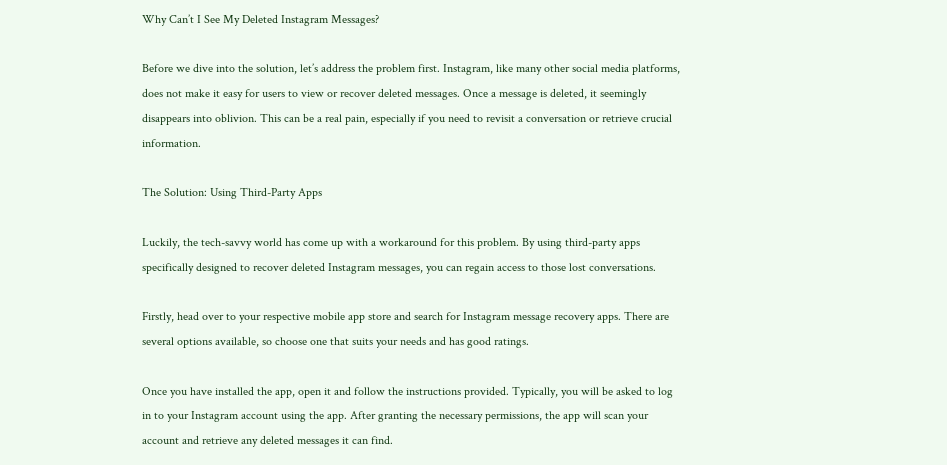Why Can’t I See My Deleted Instagram Messages?

Before we dive into the solution, let’s address the problem first. Instagram, like many other social media platforms, does not make it easy for users to view or recover deleted messages. Once a message is deleted, it seemingly disappears into oblivion. This can be a real pain, especially if you need to revisit a conversation or retrieve crucial information.

The Solution: Using Third-Party Apps

Luckily, the tech-savvy world has come up with a workaround for this problem. By using third-party apps specifically designed to recover deleted Instagram messages, you can regain access to those lost conversations.

Firstly, head over to your respective mobile app store and search for Instagram message recovery apps. There are several options available, so choose one that suits your needs and has good ratings.

Once you have installed the app, open it and follow the instructions provided. Typically, you will be asked to log in to your Instagram account using the app. After granting the necessary permissions, the app will scan your account and retrieve any deleted messages it can find.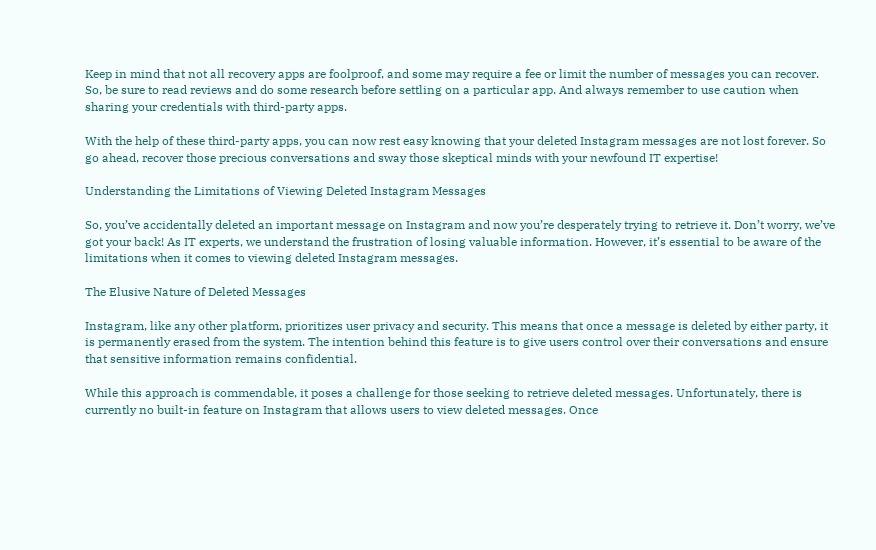Keep in mind that not all recovery apps are foolproof, and some may require a fee or limit the number of messages you can recover. So, be sure to read reviews and do some research before settling on a particular app. And always remember to use caution when sharing your credentials with third-party apps.

With the help of these third-party apps, you can now rest easy knowing that your deleted Instagram messages are not lost forever. So go ahead, recover those precious conversations and sway those skeptical minds with your newfound IT expertise!

Understanding the Limitations of Viewing Deleted Instagram Messages

So, you’ve accidentally deleted an important message on Instagram and now you’re desperately trying to retrieve it. Don’t worry, we’ve got your back! As IT experts, we understand the frustration of losing valuable information. However, it’s essential to be aware of the limitations when it comes to viewing deleted Instagram messages.

The Elusive Nature of Deleted Messages

Instagram, like any other platform, prioritizes user privacy and security. This means that once a message is deleted by either party, it is permanently erased from the system. The intention behind this feature is to give users control over their conversations and ensure that sensitive information remains confidential.

While this approach is commendable, it poses a challenge for those seeking to retrieve deleted messages. Unfortunately, there is currently no built-in feature on Instagram that allows users to view deleted messages. Once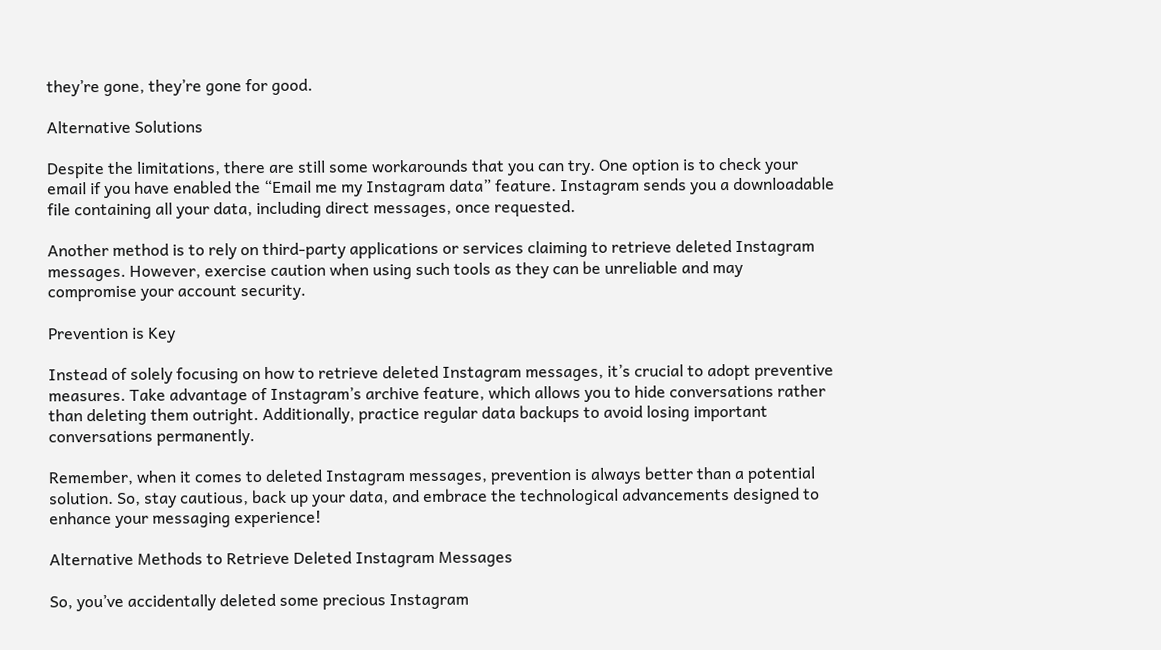they’re gone, they’re gone for good.

Alternative Solutions

Despite the limitations, there are still some workarounds that you can try. One option is to check your email if you have enabled the “Email me my Instagram data” feature. Instagram sends you a downloadable file containing all your data, including direct messages, once requested.

Another method is to rely on third-party applications or services claiming to retrieve deleted Instagram messages. However, exercise caution when using such tools as they can be unreliable and may compromise your account security.

Prevention is Key

Instead of solely focusing on how to retrieve deleted Instagram messages, it’s crucial to adopt preventive measures. Take advantage of Instagram’s archive feature, which allows you to hide conversations rather than deleting them outright. Additionally, practice regular data backups to avoid losing important conversations permanently.

Remember, when it comes to deleted Instagram messages, prevention is always better than a potential solution. So, stay cautious, back up your data, and embrace the technological advancements designed to enhance your messaging experience!

Alternative Methods to Retrieve Deleted Instagram Messages

So, you’ve accidentally deleted some precious Instagram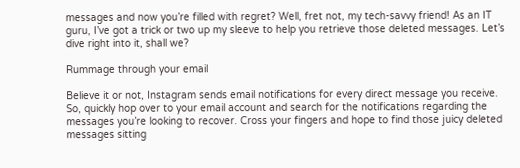messages and now you’re filled with regret? Well, fret not, my tech-savvy friend! As an IT guru, I’ve got a trick or two up my sleeve to help you retrieve those deleted messages. Let’s dive right into it, shall we?

Rummage through your email

Believe it or not, Instagram sends email notifications for every direct message you receive. So, quickly hop over to your email account and search for the notifications regarding the messages you’re looking to recover. Cross your fingers and hope to find those juicy deleted messages sitting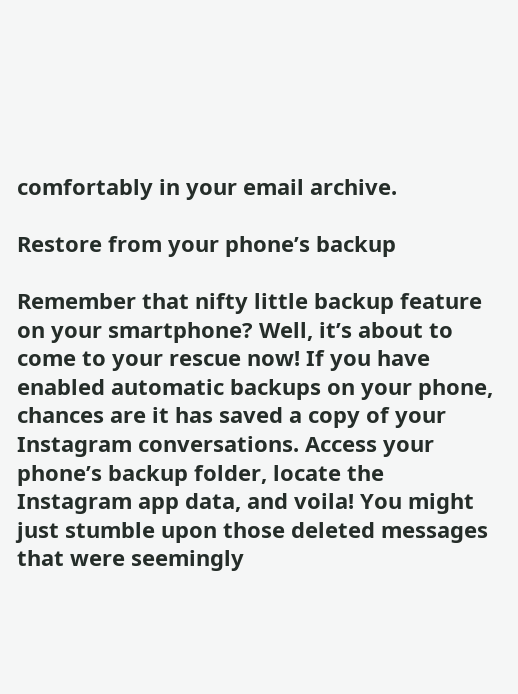comfortably in your email archive.

Restore from your phone’s backup

Remember that nifty little backup feature on your smartphone? Well, it’s about to come to your rescue now! If you have enabled automatic backups on your phone, chances are it has saved a copy of your Instagram conversations. Access your phone’s backup folder, locate the Instagram app data, and voila! You might just stumble upon those deleted messages that were seemingly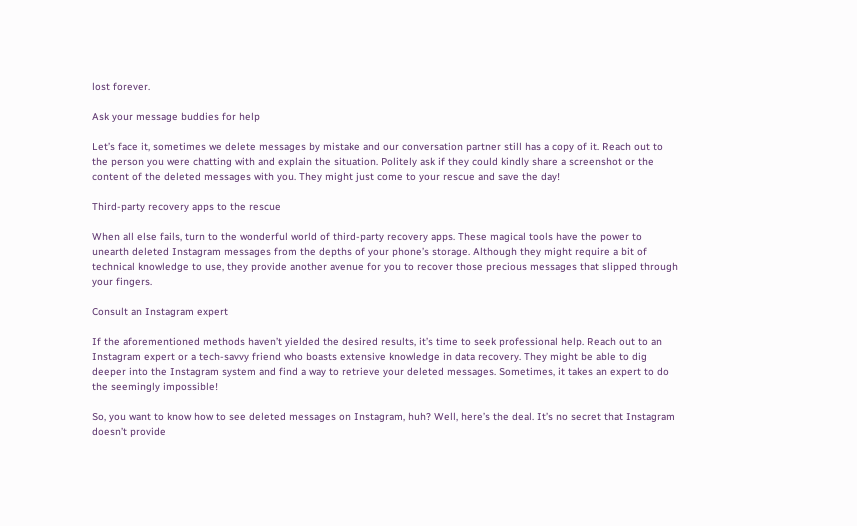lost forever.

Ask your message buddies for help

Let’s face it, sometimes we delete messages by mistake and our conversation partner still has a copy of it. Reach out to the person you were chatting with and explain the situation. Politely ask if they could kindly share a screenshot or the content of the deleted messages with you. They might just come to your rescue and save the day!

Third-party recovery apps to the rescue

When all else fails, turn to the wonderful world of third-party recovery apps. These magical tools have the power to unearth deleted Instagram messages from the depths of your phone’s storage. Although they might require a bit of technical knowledge to use, they provide another avenue for you to recover those precious messages that slipped through your fingers.

Consult an Instagram expert

If the aforementioned methods haven’t yielded the desired results, it’s time to seek professional help. Reach out to an Instagram expert or a tech-savvy friend who boasts extensive knowledge in data recovery. They might be able to dig deeper into the Instagram system and find a way to retrieve your deleted messages. Sometimes, it takes an expert to do the seemingly impossible!

So, you want to know how to see deleted messages on Instagram, huh? Well, here’s the deal. It’s no secret that Instagram doesn’t provide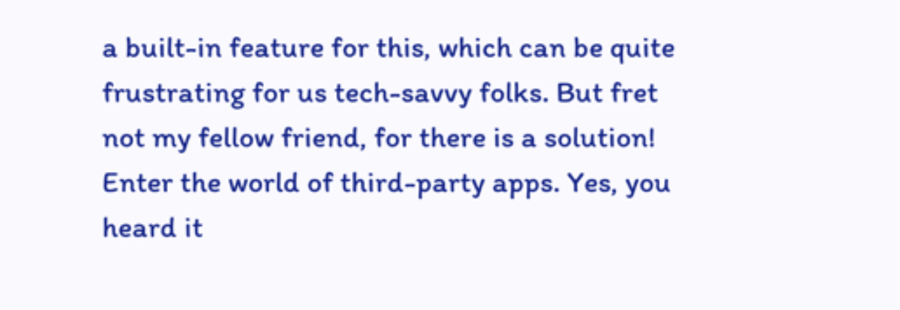a built-in feature for this, which can be quite frustrating for us tech-savvy folks. But fret not my fellow friend, for there is a solution! Enter the world of third-party apps. Yes, you heard it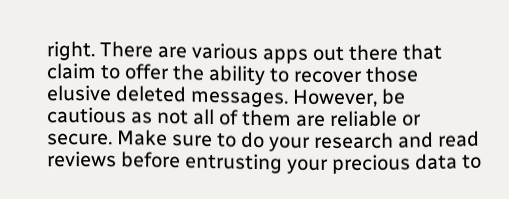right. There are various apps out there that claim to offer the ability to recover those elusive deleted messages. However, be cautious as not all of them are reliable or secure. Make sure to do your research and read reviews before entrusting your precious data to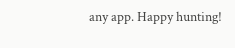any app. Happy hunting!